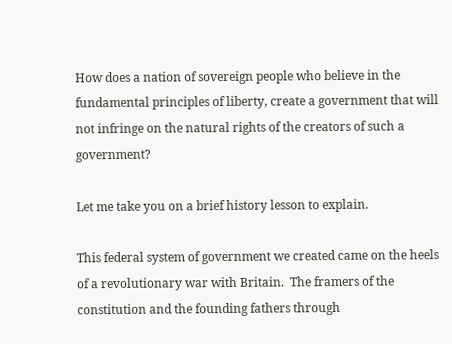How does a nation of sovereign people who believe in the fundamental principles of liberty, create a government that will not infringe on the natural rights of the creators of such a government?

Let me take you on a brief history lesson to explain.

This federal system of government we created came on the heels of a revolutionary war with Britain.  The framers of the constitution and the founding fathers through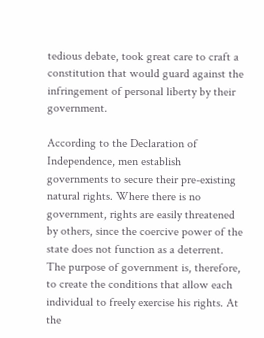tedious debate, took great care to craft a constitution that would guard against the infringement of personal liberty by their government.

According to the Declaration of Independence, men establish governments to secure their pre-existing natural rights. Where there is no government, rights are easily threatened by others, since the coercive power of the state does not function as a deterrent. The purpose of government is, therefore, to create the conditions that allow each individual to freely exercise his rights. At the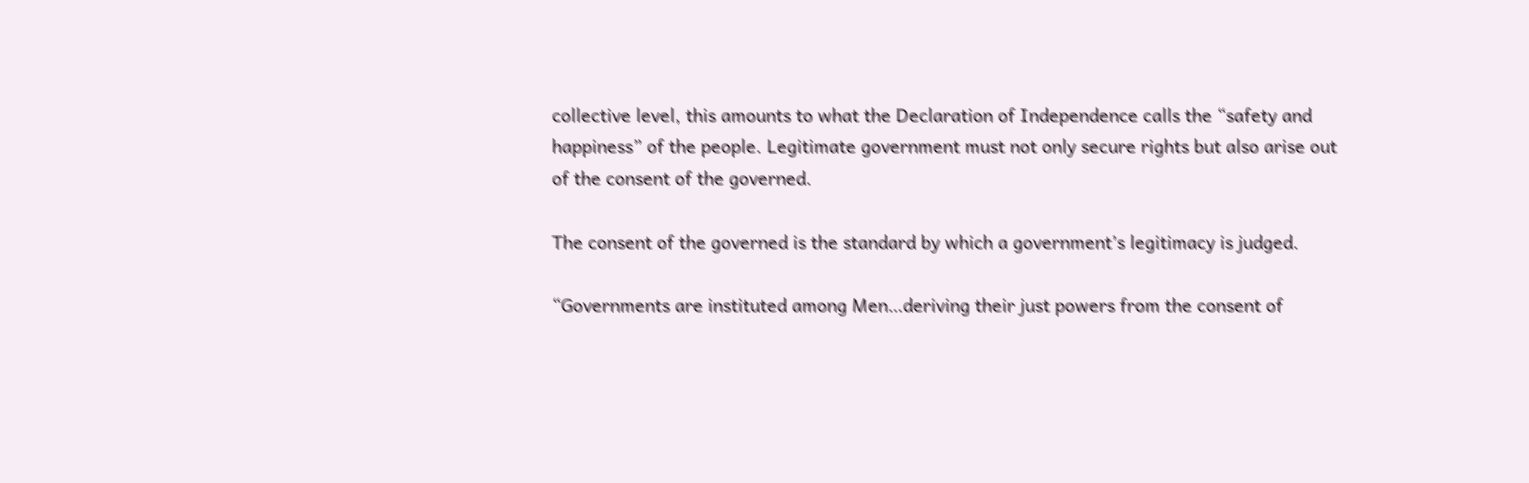collective level, this amounts to what the Declaration of Independence calls the “safety and happiness” of the people. Legitimate government must not only secure rights but also arise out of the consent of the governed.

The consent of the governed is the standard by which a government’s legitimacy is judged.

“Governments are instituted among Men…deriving their just powers from the consent of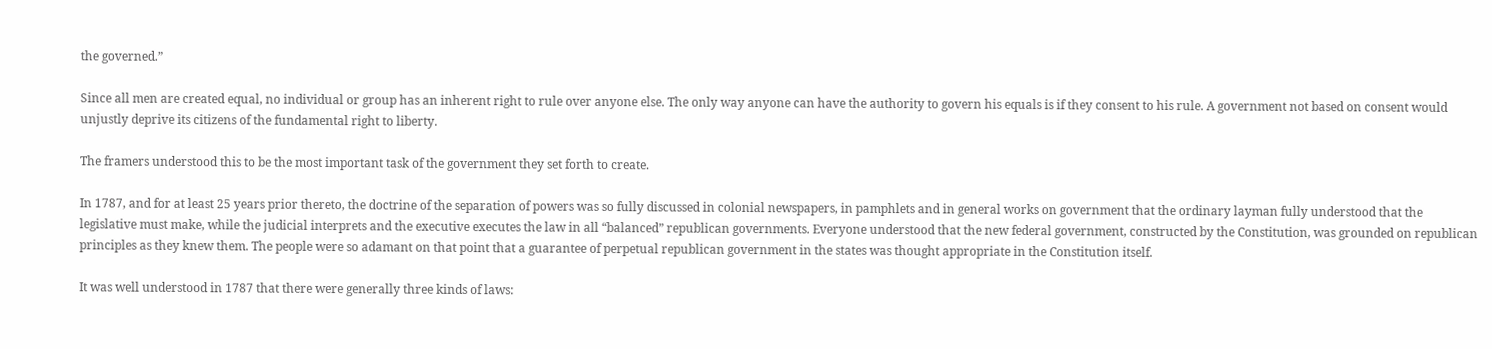the governed.”

Since all men are created equal, no individual or group has an inherent right to rule over anyone else. The only way anyone can have the authority to govern his equals is if they consent to his rule. A government not based on consent would unjustly deprive its citizens of the fundamental right to liberty.

The framers understood this to be the most important task of the government they set forth to create.

In 1787, and for at least 25 years prior thereto, the doctrine of the separation of powers was so fully discussed in colonial newspapers, in pamphlets and in general works on government that the ordinary layman fully understood that the legislative must make, while the judicial interprets and the executive executes the law in all “balanced” republican governments. Everyone understood that the new federal government, constructed by the Constitution, was grounded on republican principles as they knew them. The people were so adamant on that point that a guarantee of perpetual republican government in the states was thought appropriate in the Constitution itself.

It was well understood in 1787 that there were generally three kinds of laws: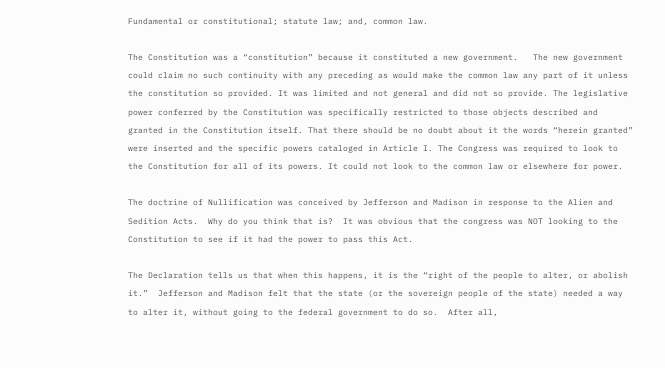Fundamental or constitutional; statute law; and, common law.

The Constitution was a “constitution” because it constituted a new government.   The new government could claim no such continuity with any preceding as would make the common law any part of it unless the constitution so provided. It was limited and not general and did not so provide. The legislative power conferred by the Constitution was specifically restricted to those objects described and granted in the Constitution itself. That there should be no doubt about it the words “herein granted” were inserted and the specific powers cataloged in Article I. The Congress was required to look to the Constitution for all of its powers. It could not look to the common law or elsewhere for power.

The doctrine of Nullification was conceived by Jefferson and Madison in response to the Alien and Sedition Acts.  Why do you think that is?  It was obvious that the congress was NOT looking to the Constitution to see if it had the power to pass this Act.

The Declaration tells us that when this happens, it is the “right of the people to alter, or abolish it.”  Jefferson and Madison felt that the state (or the sovereign people of the state) needed a way to alter it, without going to the federal government to do so.  After all,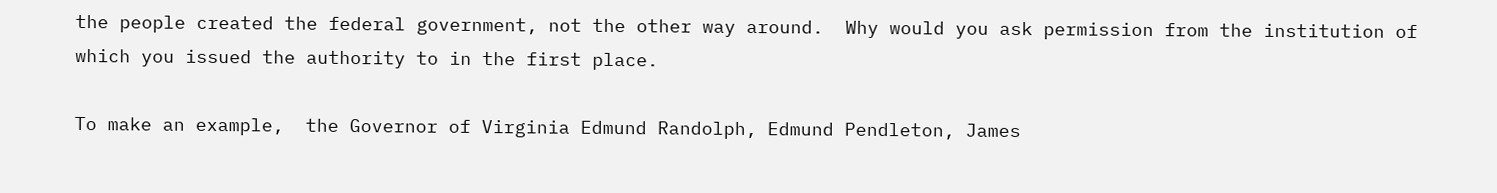the people created the federal government, not the other way around.  Why would you ask permission from the institution of which you issued the authority to in the first place.

To make an example,  the Governor of Virginia Edmund Randolph, Edmund Pendleton, James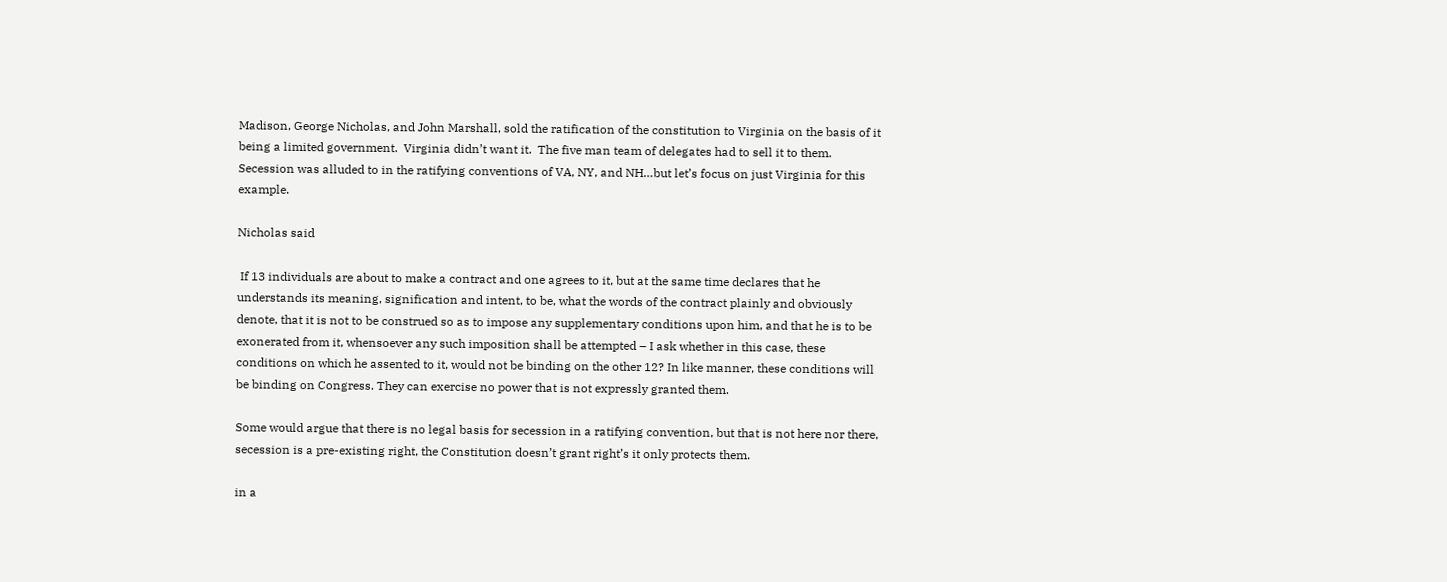Madison, George Nicholas, and John Marshall, sold the ratification of the constitution to Virginia on the basis of it being a limited government.  Virginia didn’t want it.  The five man team of delegates had to sell it to them.  Secession was alluded to in the ratifying conventions of VA, NY, and NH…but let’s focus on just Virginia for this example.

Nicholas said

 If 13 individuals are about to make a contract and one agrees to it, but at the same time declares that he understands its meaning, signification and intent, to be, what the words of the contract plainly and obviously denote, that it is not to be construed so as to impose any supplementary conditions upon him, and that he is to be exonerated from it, whensoever any such imposition shall be attempted – I ask whether in this case, these conditions on which he assented to it, would not be binding on the other 12? In like manner, these conditions will be binding on Congress. They can exercise no power that is not expressly granted them.

Some would argue that there is no legal basis for secession in a ratifying convention, but that is not here nor there, secession is a pre-existing right, the Constitution doesn’t grant right’s it only protects them.

in a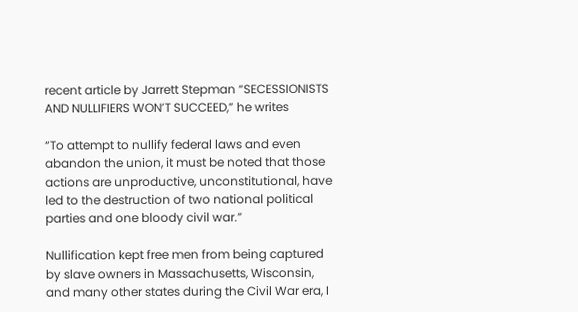recent article by Jarrett Stepman “SECESSIONISTS AND NULLIFIERS WON’T SUCCEED,” he writes

“To attempt to nullify federal laws and even abandon the union, it must be noted that those actions are unproductive, unconstitutional, have led to the destruction of two national political parties and one bloody civil war.”

Nullification kept free men from being captured by slave owners in Massachusetts, Wisconsin, and many other states during the Civil War era, I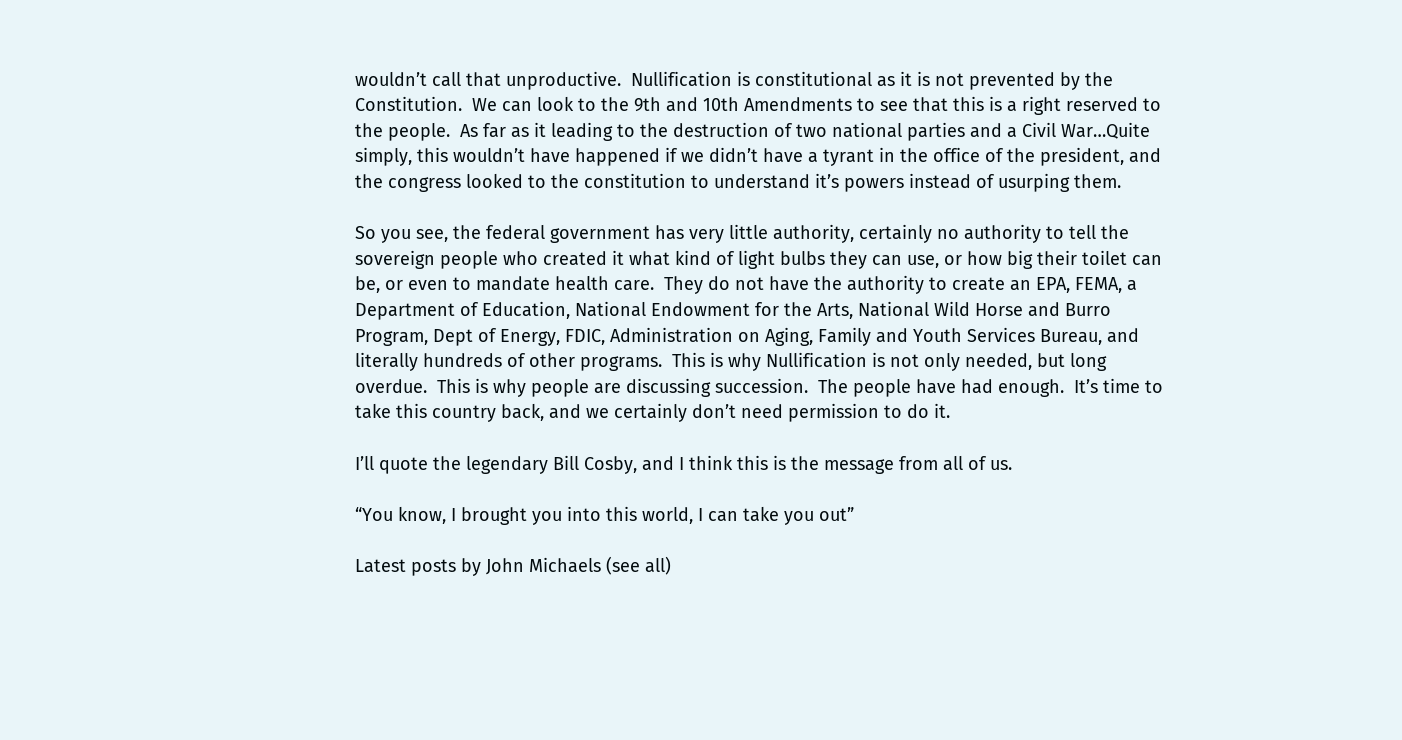wouldn’t call that unproductive.  Nullification is constitutional as it is not prevented by the Constitution.  We can look to the 9th and 10th Amendments to see that this is a right reserved to the people.  As far as it leading to the destruction of two national parties and a Civil War…Quite simply, this wouldn’t have happened if we didn’t have a tyrant in the office of the president, and the congress looked to the constitution to understand it’s powers instead of usurping them.

So you see, the federal government has very little authority, certainly no authority to tell the sovereign people who created it what kind of light bulbs they can use, or how big their toilet can be, or even to mandate health care.  They do not have the authority to create an EPA, FEMA, a Department of Education, National Endowment for the Arts, National Wild Horse and Burro Program, Dept of Energy, FDIC, Administration on Aging, Family and Youth Services Bureau, and literally hundreds of other programs.  This is why Nullification is not only needed, but long overdue.  This is why people are discussing succession.  The people have had enough.  It’s time to take this country back, and we certainly don’t need permission to do it.

I’ll quote the legendary Bill Cosby, and I think this is the message from all of us.

“You know, I brought you into this world, I can take you out”

Latest posts by John Michaels (see all)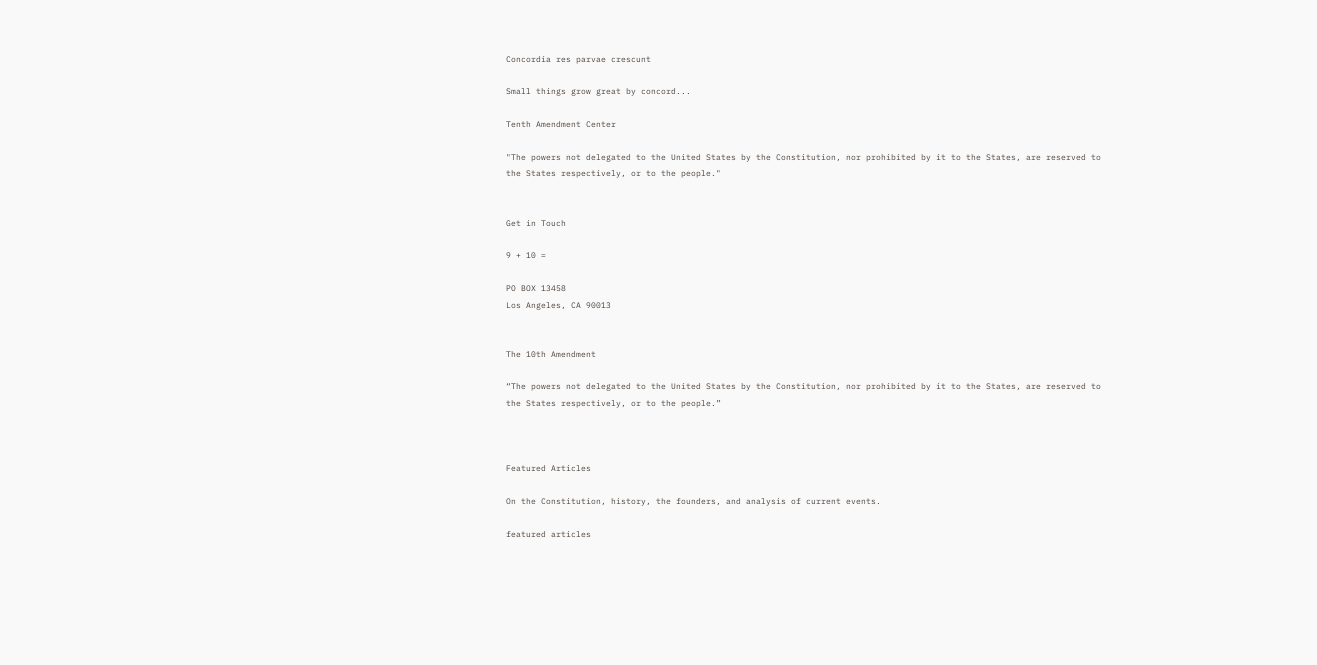Concordia res parvae crescunt

Small things grow great by concord...

Tenth Amendment Center

"The powers not delegated to the United States by the Constitution, nor prohibited by it to the States, are reserved to the States respectively, or to the people."


Get in Touch

9 + 10 =

PO BOX 13458
Los Angeles, CA 90013


The 10th Amendment

“The powers not delegated to the United States by the Constitution, nor prohibited by it to the States, are reserved to the States respectively, or to the people.”



Featured Articles

On the Constitution, history, the founders, and analysis of current events.

featured articles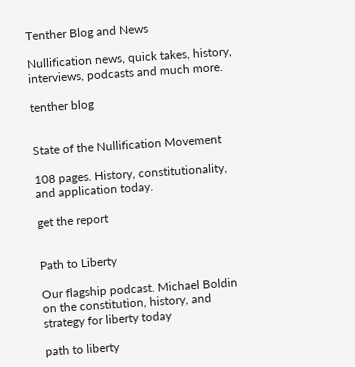Tenther Blog and News

Nullification news, quick takes, history, interviews, podcasts and much more.

tenther blog


State of the Nullification Movement

108 pages. History, constitutionality, and application today.

get the report


Path to Liberty

Our flagship podcast. Michael Boldin on the constitution, history, and strategy for liberty today

path to liberty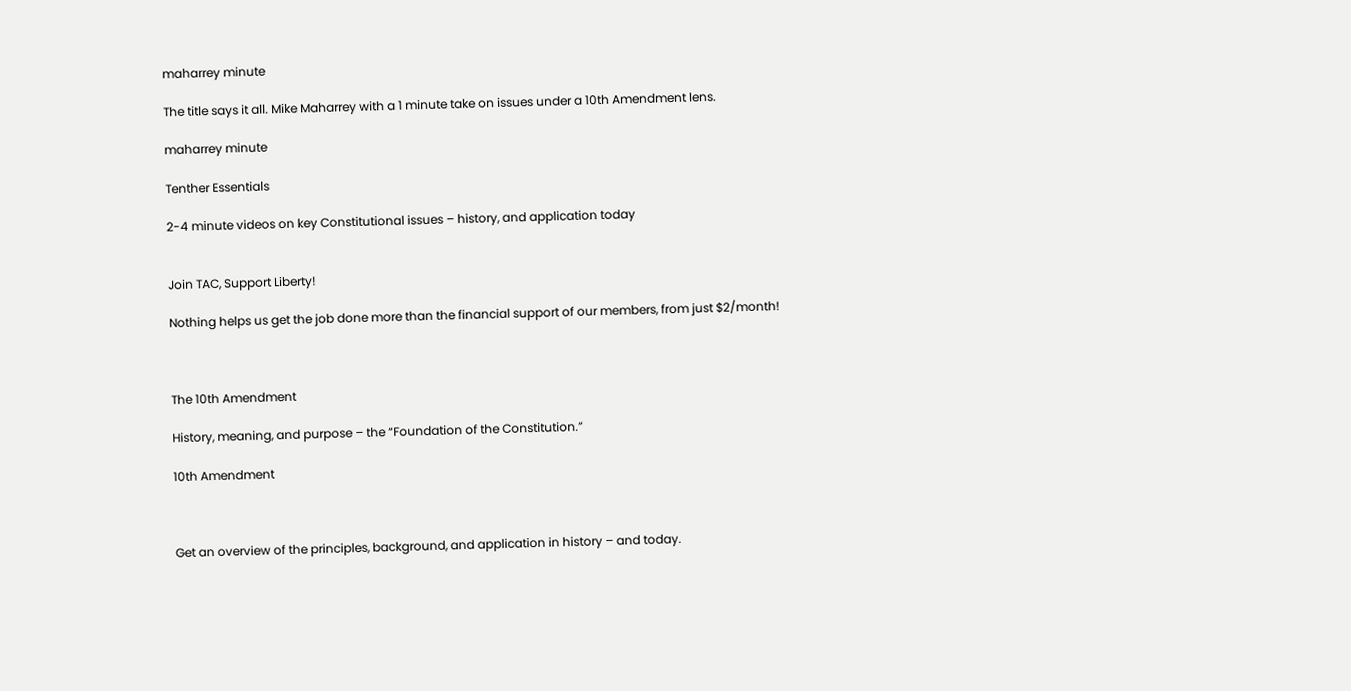maharrey minute

The title says it all. Mike Maharrey with a 1 minute take on issues under a 10th Amendment lens.

maharrey minute

Tenther Essentials

2-4 minute videos on key Constitutional issues – history, and application today


Join TAC, Support Liberty!

Nothing helps us get the job done more than the financial support of our members, from just $2/month!



The 10th Amendment

History, meaning, and purpose – the “Foundation of the Constitution.”

10th Amendment



Get an overview of the principles, background, and application in history – and today.